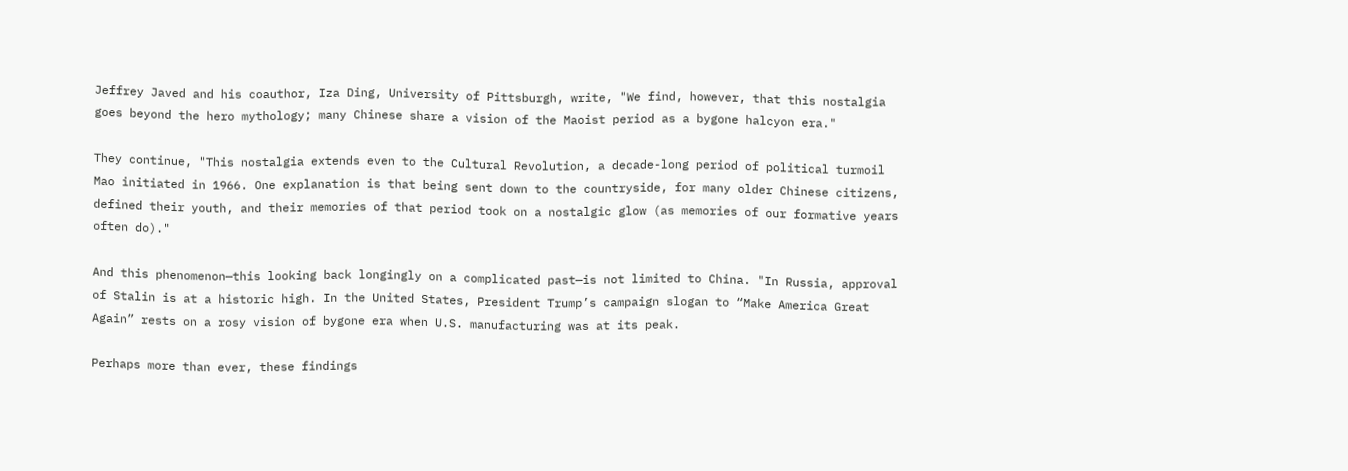Jeffrey Javed and his coauthor, Iza Ding, University of Pittsburgh, write, "We find, however, that this nostalgia goes beyond the hero mythology; many Chinese share a vision of the Maoist period as a bygone halcyon era."

They continue, "This nostalgia extends even to the Cultural Revolution, a decade-long period of political turmoil Mao initiated in 1966. One explanation is that being sent down to the countryside, for many older Chinese citizens, defined their youth, and their memories of that period took on a nostalgic glow (as memories of our formative years often do)."

And this phenomenon—this looking back longingly on a complicated past—is not limited to China. "In Russia, approval of Stalin is at a historic high. In the United States, President Trump’s campaign slogan to “Make America Great Again” rests on a rosy vision of bygone era when U.S. manufacturing was at its peak.

Perhaps more than ever, these findings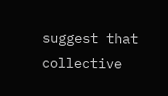suggest that collective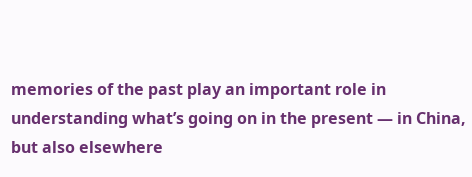memories of the past play an important role in understanding what’s going on in the present — in China, but also elsewhere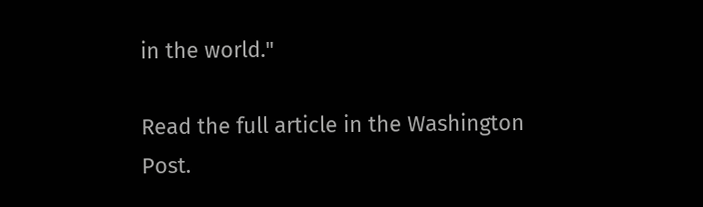in the world."

Read the full article in the Washington Post.